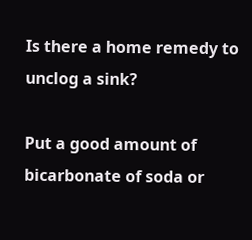Is there a home remedy to unclog a sink?

Put a good amount of bicarbonate of soda or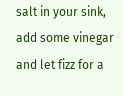salt in your sink, add some vinegar and let fizz for a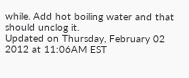while. Add hot boiling water and that should unclog it.
Updated on Thursday, February 02 2012 at 11:06AM EST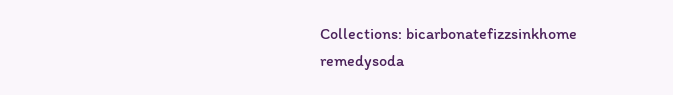Collections: bicarbonatefizzsinkhome remedysoda